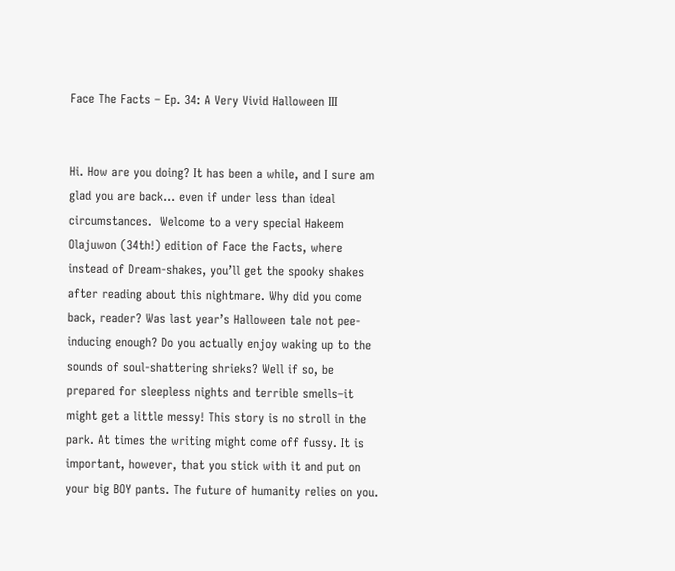Face The Facts – Ep. 34: A Very Vivid Halloween III


Hi. How are you doing? It has been a while, and I sure am glad you are back… even if under less than ideal circumstances.  Welcome to a very special Hakeem Olajuwon (34th!) edition of Face the Facts, where instead of Dream-shakes, you’ll get the spooky shakes after reading about this nightmare. Why did you come back, reader? Was last year’s Halloween tale not pee-inducing enough? Do you actually enjoy waking up to the sounds of soul-shattering shrieks? Well if so, be prepared for sleepless nights and terrible smells–it might get a little messy! This story is no stroll in the park. At times the writing might come off fussy. It is important, however, that you stick with it and put on your big BOY pants. The future of humanity relies on you.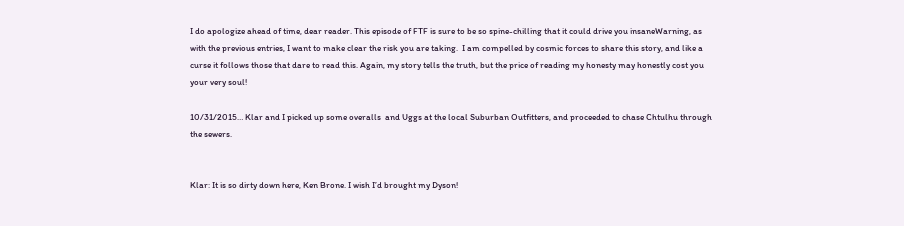I do apologize ahead of time, dear reader. This episode of FTF is sure to be so spine-chilling that it could drive you insaneWarning, as with the previous entries, I want to make clear the risk you are taking.  I am compelled by cosmic forces to share this story, and like a curse it follows those that dare to read this. Again, my story tells the truth, but the price of reading my honesty may honestly cost you your very soul!

10/31/2015… Klar and I picked up some overalls  and Uggs at the local Suburban Outfitters, and proceeded to chase Chtulhu through the sewers.


Klar: It is so dirty down here, Ken Brone. I wish I’d brought my Dyson!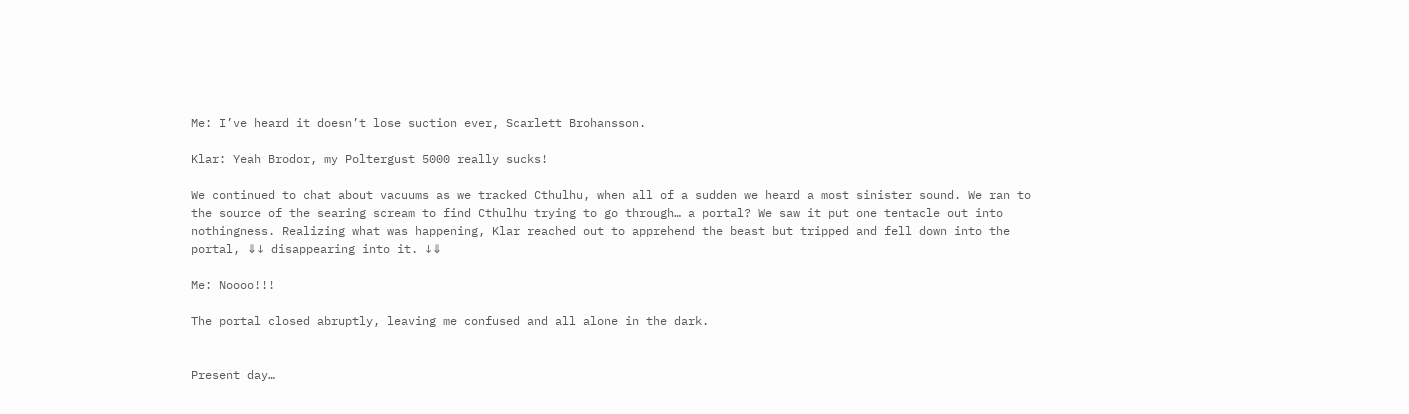Me: I’ve heard it doesn’t lose suction ever, Scarlett Brohansson.

Klar: Yeah Brodor, my Poltergust 5000 really sucks!

We continued to chat about vacuums as we tracked Cthulhu, when all of a sudden we heard a most sinister sound. We ran to the source of the searing scream to find Cthulhu trying to go through… a portal? We saw it put one tentacle out into nothingness. Realizing what was happening, Klar reached out to apprehend the beast but tripped and fell down into the portal, ⇓↓ disappearing into it. ↓⇓

Me: Noooo!!!

The portal closed abruptly, leaving me confused and all alone in the dark.


Present day…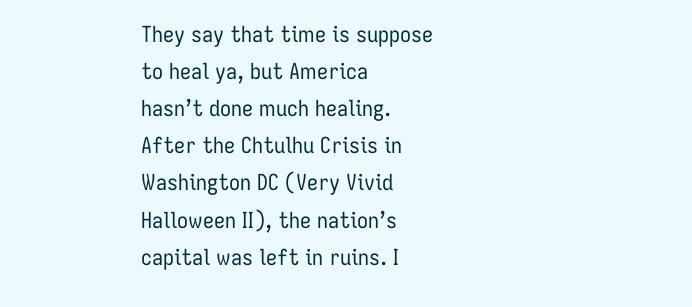They say that time is suppose to heal ya, but America hasn’t done much healing. After the Chtulhu Crisis in Washington DC (Very Vivid Halloween II), the nation’s capital was left in ruins. I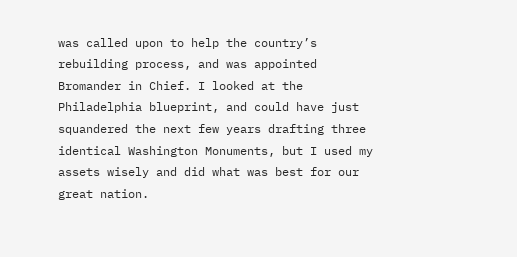was called upon to help the country’s rebuilding process, and was appointed Bromander in Chief. I looked at the Philadelphia blueprint, and could have just squandered the next few years drafting three identical Washington Monuments, but I used my assets wisely and did what was best for our great nation.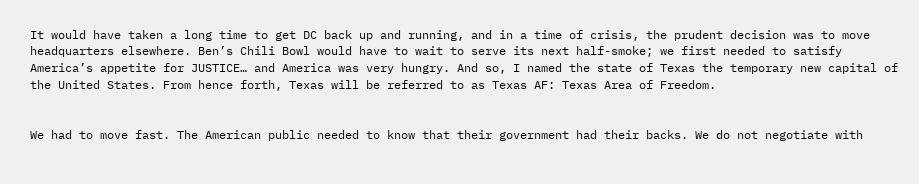It would have taken a long time to get DC back up and running, and in a time of crisis, the prudent decision was to move headquarters elsewhere. Ben’s Chili Bowl would have to wait to serve its next half-smoke; we first needed to satisfy America’s appetite for JUSTICE… and America was very hungry. And so, I named the state of Texas the temporary new capital of the United States. From hence forth, Texas will be referred to as Texas AF: Texas Area of Freedom.


We had to move fast. The American public needed to know that their government had their backs. We do not negotiate with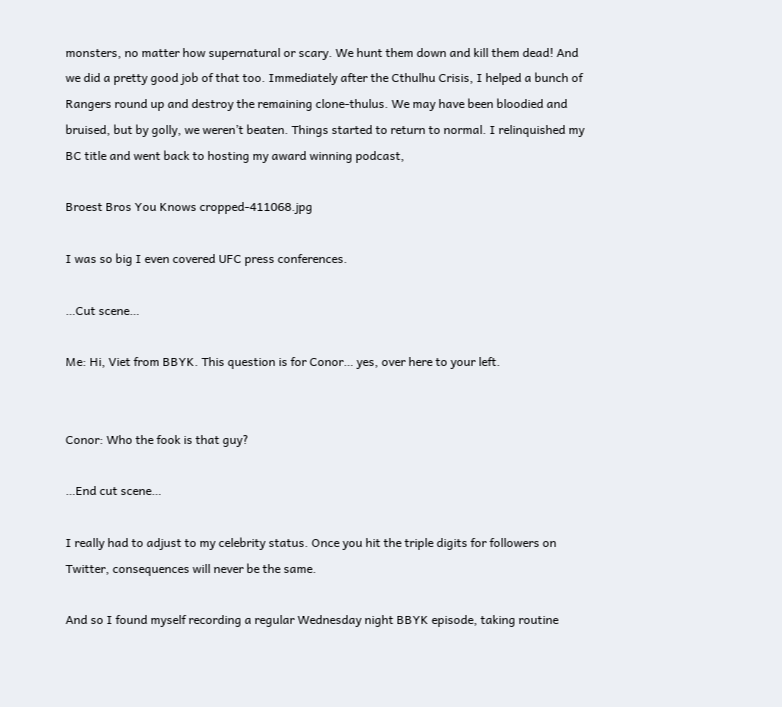monsters, no matter how supernatural or scary. We hunt them down and kill them dead! And we did a pretty good job of that too. Immediately after the Cthulhu Crisis, I helped a bunch of Rangers round up and destroy the remaining clone-thulus. We may have been bloodied and bruised, but by golly, we weren’t beaten. Things started to return to normal. I relinquished my BC title and went back to hosting my award winning podcast,

Broest Bros You Knows cropped-411068.jpg

I was so big I even covered UFC press conferences.

…Cut scene…

Me: Hi, Viet from BBYK. This question is for Conor… yes, over here to your left.


Conor: Who the fook is that guy?

…End cut scene…

I really had to adjust to my celebrity status. Once you hit the triple digits for followers on Twitter, consequences will never be the same.

And so I found myself recording a regular Wednesday night BBYK episode, taking routine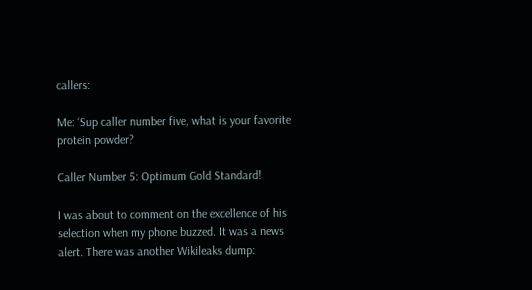callers:

Me: ‘Sup caller number five, what is your favorite protein powder?

Caller Number 5: Optimum Gold Standard!

I was about to comment on the excellence of his selection when my phone buzzed. It was a news alert. There was another Wikileaks dump: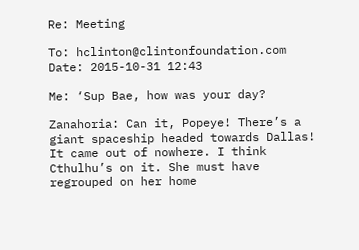Re: Meeting

To: hclinton@clintonfoundation.com
Date: 2015-10-31 12:43

Me: ‘Sup Bae, how was your day?

Zanahoria: Can it, Popeye! There’s a giant spaceship headed towards Dallas! It came out of nowhere. I think Cthulhu’s on it. She must have regrouped on her home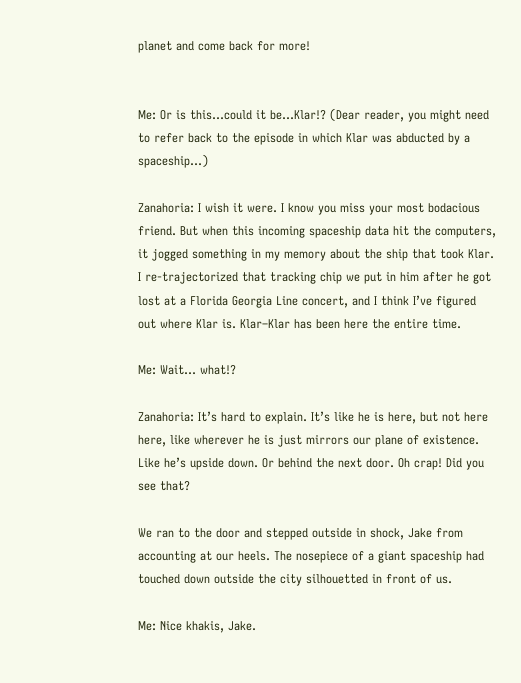planet and come back for more!


Me: Or is this…could it be…Klar!? (Dear reader, you might need to refer back to the episode in which Klar was abducted by a spaceship…)

Zanahoria: I wish it were. I know you miss your most bodacious friend. But when this incoming spaceship data hit the computers, it jogged something in my memory about the ship that took Klar. I re-trajectorized that tracking chip we put in him after he got lost at a Florida Georgia Line concert, and I think I’ve figured out where Klar is. Klar–Klar has been here the entire time.

Me: Wait… what!?

Zanahoria: It’s hard to explain. It’s like he is here, but not here here, like wherever he is just mirrors our plane of existence. Like he’s upside down. Or behind the next door. Oh crap! Did you see that?

We ran to the door and stepped outside in shock, Jake from accounting at our heels. The nosepiece of a giant spaceship had touched down outside the city silhouetted in front of us.

Me: Nice khakis, Jake.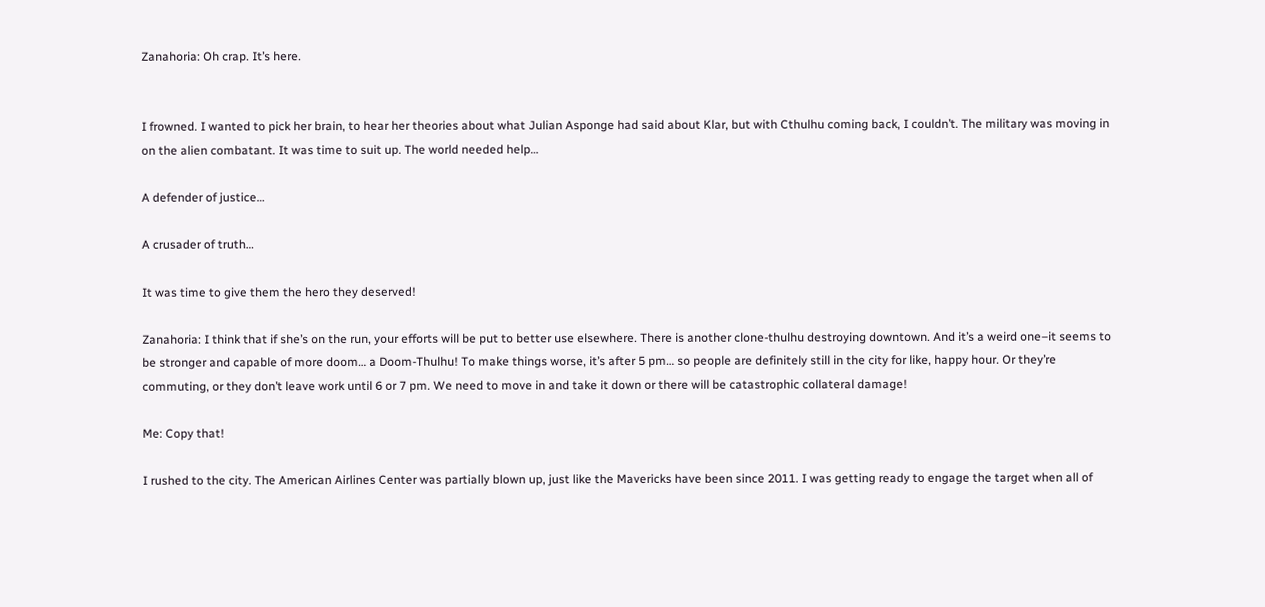Zanahoria: Oh crap. It’s here.


I frowned. I wanted to pick her brain, to hear her theories about what Julian Asponge had said about Klar, but with Cthulhu coming back, I couldn’t. The military was moving in on the alien combatant. It was time to suit up. The world needed help…

A defender of justice…

A crusader of truth…

It was time to give them the hero they deserved!

Zanahoria: I think that if she’s on the run, your efforts will be put to better use elsewhere. There is another clone-thulhu destroying downtown. And it’s a weird one–it seems to be stronger and capable of more doom… a Doom-Thulhu! To make things worse, it’s after 5 pm… so people are definitely still in the city for like, happy hour. Or they’re commuting, or they don’t leave work until 6 or 7 pm. We need to move in and take it down or there will be catastrophic collateral damage!

Me: Copy that!

I rushed to the city. The American Airlines Center was partially blown up, just like the Mavericks have been since 2011. I was getting ready to engage the target when all of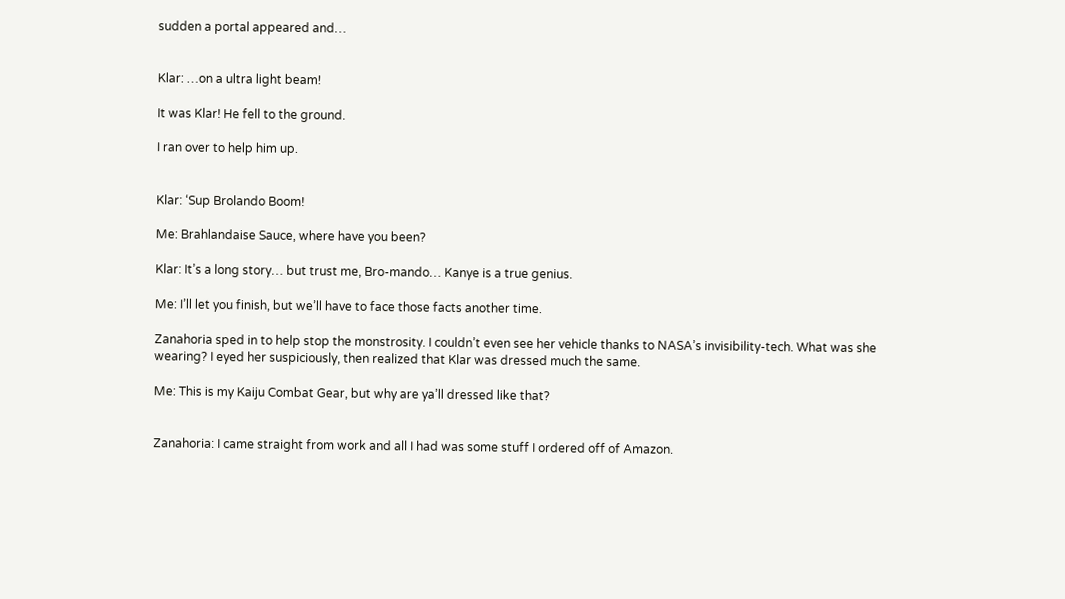sudden a portal appeared and…


Klar: …on a ultra light beam!

It was Klar! He fell to the ground.

I ran over to help him up.


Klar: ‘Sup Brolando Boom!

Me: Brahlandaise Sauce, where have you been?

Klar: It’s a long story… but trust me, Bro-mando… Kanye is a true genius.

Me: I’ll let you finish, but we’ll have to face those facts another time.

Zanahoria sped in to help stop the monstrosity. I couldn’t even see her vehicle thanks to NASA’s invisibility-tech. What was she wearing? I eyed her suspiciously, then realized that Klar was dressed much the same.

Me: This is my Kaiju Combat Gear, but why are ya’ll dressed like that?


Zanahoria: I came straight from work and all I had was some stuff I ordered off of Amazon.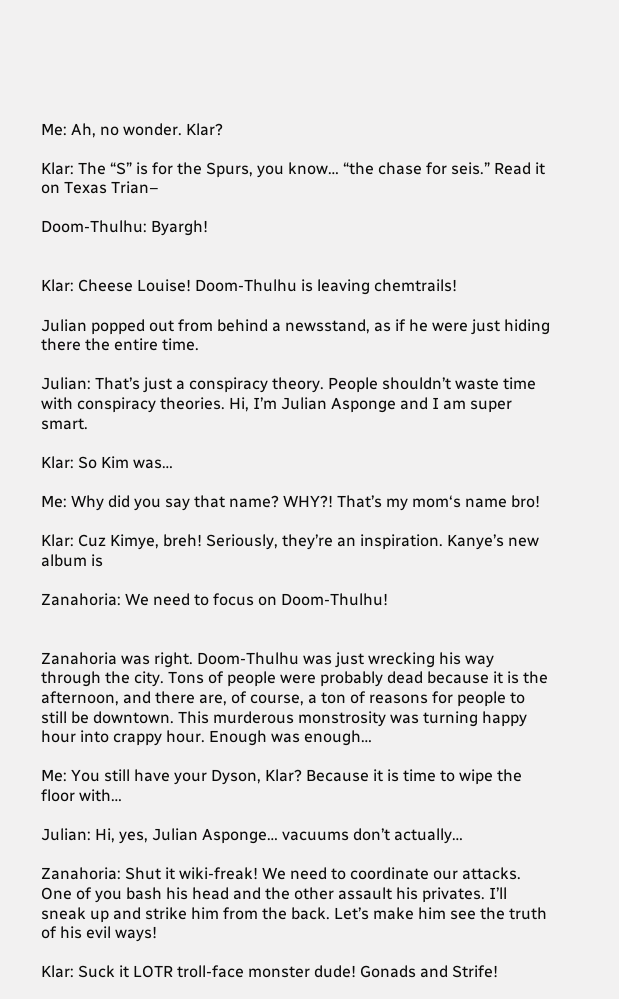Me: Ah, no wonder. Klar?

Klar: The “S” is for the Spurs, you know… “the chase for seis.” Read it on Texas Trian–

Doom-Thulhu: Byargh!


Klar: Cheese Louise! Doom-Thulhu is leaving chemtrails!

Julian popped out from behind a newsstand, as if he were just hiding there the entire time.

Julian: That’s just a conspiracy theory. People shouldn’t waste time with conspiracy theories. Hi, I’m Julian Asponge and I am super smart.

Klar: So Kim was…

Me: Why did you say that name? WHY?! That’s my mom‘s name bro!

Klar: Cuz Kimye, breh! Seriously, they’re an inspiration. Kanye’s new album is

Zanahoria: We need to focus on Doom-Thulhu!


Zanahoria was right. Doom-Thulhu was just wrecking his way through the city. Tons of people were probably dead because it is the afternoon, and there are, of course, a ton of reasons for people to still be downtown. This murderous monstrosity was turning happy hour into crappy hour. Enough was enough…

Me: You still have your Dyson, Klar? Because it is time to wipe the floor with…

Julian: Hi, yes, Julian Asponge… vacuums don’t actually…

Zanahoria: Shut it wiki-freak! We need to coordinate our attacks. One of you bash his head and the other assault his privates. I’ll sneak up and strike him from the back. Let’s make him see the truth of his evil ways!

Klar: Suck it LOTR troll-face monster dude! Gonads and Strife!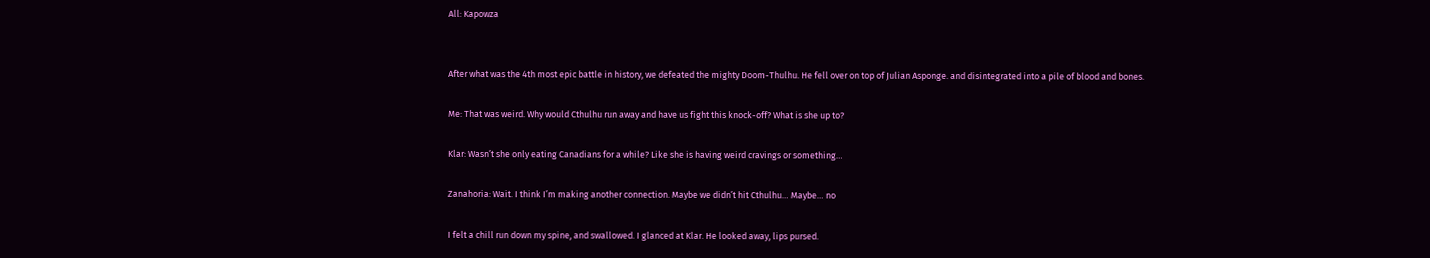All: Kapowza


After what was the 4th most epic battle in history, we defeated the mighty Doom-Thulhu. He fell over on top of Julian Asponge. and disintegrated into a pile of blood and bones.

Me: That was weird. Why would Cthulhu run away and have us fight this knock-off? What is she up to?

Klar: Wasn’t she only eating Canadians for a while? Like she is having weird cravings or something…

Zanahoria: Wait. I think I’m making another connection. Maybe we didn’t hit Cthulhu… Maybe… no

I felt a chill run down my spine, and swallowed. I glanced at Klar. He looked away, lips pursed.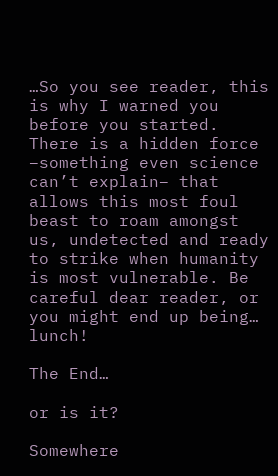…So you see reader, this is why I warned you before you started. There is a hidden force –something even science can’t explain– that allows this most foul beast to roam amongst us, undetected and ready to strike when humanity is most vulnerable. Be careful dear reader, or you might end up being… lunch!

The End…

or is it?

Somewhere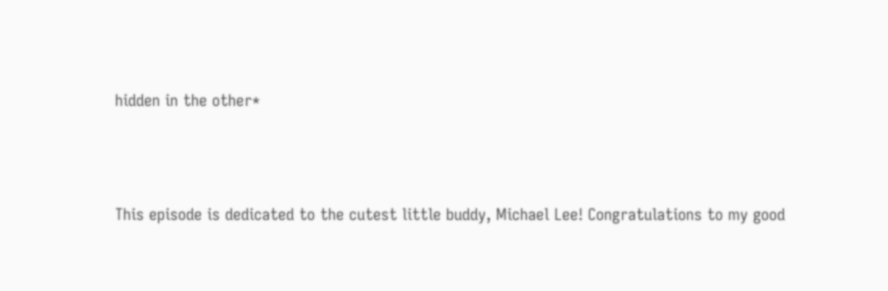hidden in the other*




This episode is dedicated to the cutest little buddy, Michael Lee! Congratulations to my good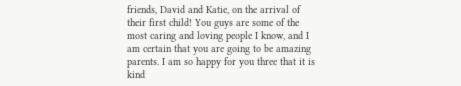friends, David and Katie, on the arrival of their first child! You guys are some of the most caring and loving people I know, and I am certain that you are going to be amazing parents. I am so happy for you three that it is kind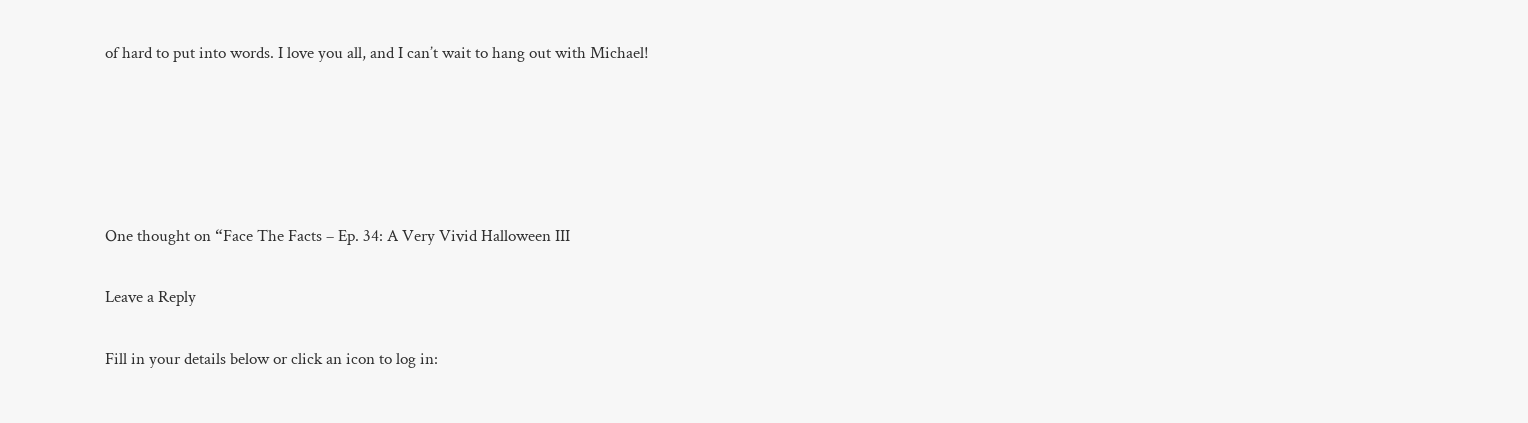of hard to put into words. I love you all, and I can’t wait to hang out with Michael!





One thought on “Face The Facts – Ep. 34: A Very Vivid Halloween III

Leave a Reply

Fill in your details below or click an icon to log in: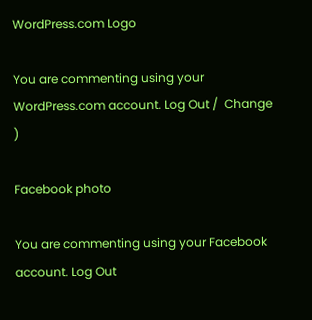WordPress.com Logo

You are commenting using your WordPress.com account. Log Out /  Change )

Facebook photo

You are commenting using your Facebook account. Log Out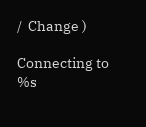/  Change )

Connecting to %s